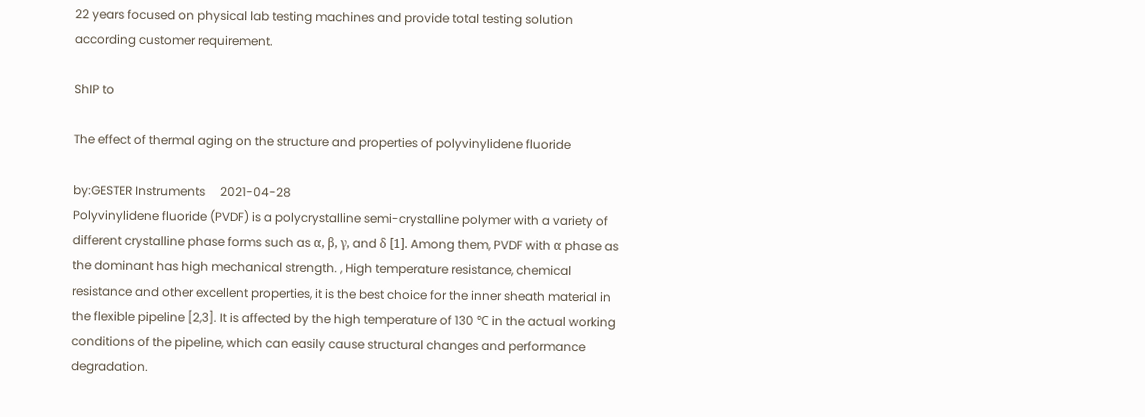22 years focused on physical lab testing machines and provide total testing solution according customer requirement.

ShIP to

The effect of thermal aging on the structure and properties of polyvinylidene fluoride

by:GESTER Instruments     2021-04-28
Polyvinylidene fluoride (PVDF) is a polycrystalline semi-crystalline polymer with a variety of different crystalline phase forms such as α, β, γ, and δ [1]. Among them, PVDF with α phase as the dominant has high mechanical strength. , High temperature resistance, chemical resistance and other excellent properties, it is the best choice for the inner sheath material in the flexible pipeline [2,3]. It is affected by the high temperature of 130 ℃ in the actual working conditions of the pipeline, which can easily cause structural changes and performance degradation.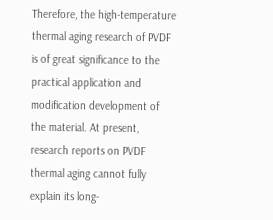Therefore, the high-temperature thermal aging research of PVDF is of great significance to the practical application and modification development of the material. At present, research reports on PVDF thermal aging cannot fully explain its long-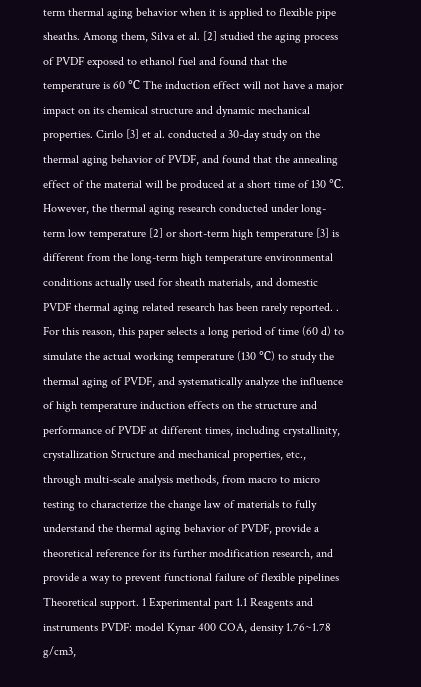term thermal aging behavior when it is applied to flexible pipe sheaths. Among them, Silva et al. [2] studied the aging process of PVDF exposed to ethanol fuel and found that the temperature is 60 ℃ The induction effect will not have a major impact on its chemical structure and dynamic mechanical properties. Cirilo [3] et al. conducted a 30-day study on the thermal aging behavior of PVDF, and found that the annealing effect of the material will be produced at a short time of 130 ℃. However, the thermal aging research conducted under long-term low temperature [2] or short-term high temperature [3] is different from the long-term high temperature environmental conditions actually used for sheath materials, and domestic PVDF thermal aging related research has been rarely reported. . For this reason, this paper selects a long period of time (60 d) to simulate the actual working temperature (130 ℃) to study the thermal aging of PVDF, and systematically analyze the influence of high temperature induction effects on the structure and performance of PVDF at different times, including crystallinity, crystallization Structure and mechanical properties, etc., through multi-scale analysis methods, from macro to micro testing to characterize the change law of materials to fully understand the thermal aging behavior of PVDF, provide a theoretical reference for its further modification research, and provide a way to prevent functional failure of flexible pipelines Theoretical support. 1 Experimental part 1.1 Reagents and instruments PVDF: model Kynar 400 COA, density 1.76~1.78 g/cm3,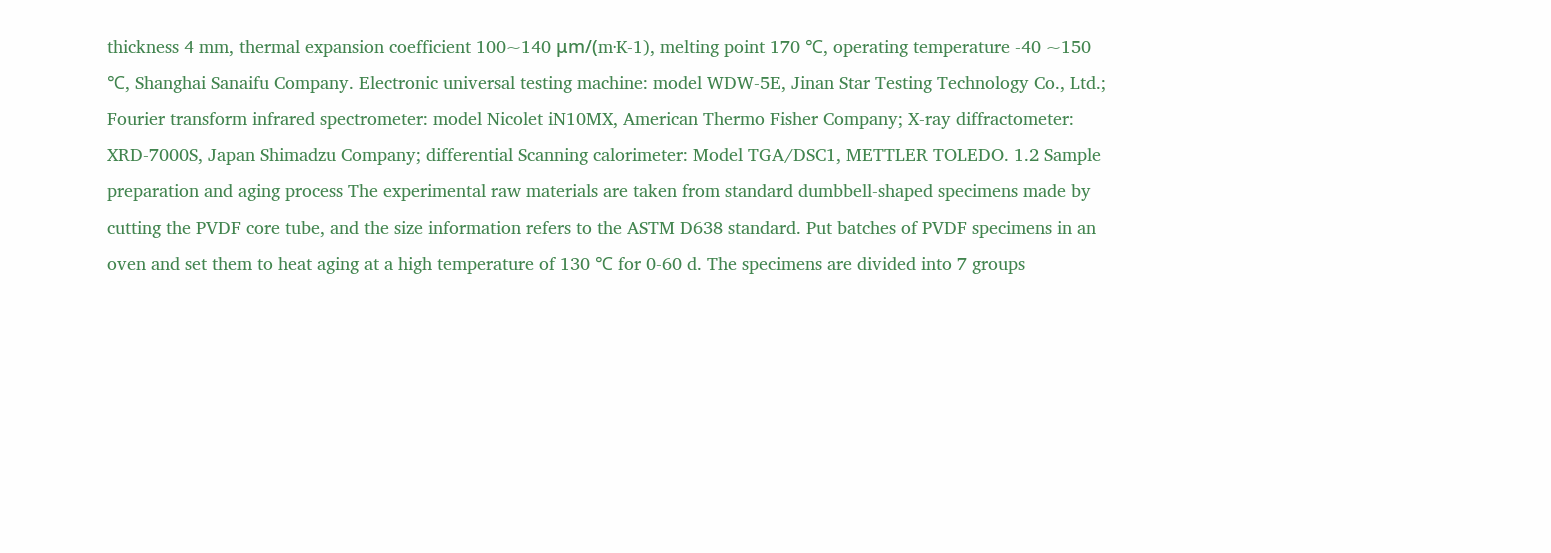thickness 4 mm, thermal expansion coefficient 100~140 μm/(m·K-1), melting point 170 ℃, operating temperature -40 ~150 ℃, Shanghai Sanaifu Company. Electronic universal testing machine: model WDW-5E, Jinan Star Testing Technology Co., Ltd.; Fourier transform infrared spectrometer: model Nicolet iN10MX, American Thermo Fisher Company; X-ray diffractometer: XRD-7000S, Japan Shimadzu Company; differential Scanning calorimeter: Model TGA/DSC1, METTLER TOLEDO. 1.2 Sample preparation and aging process The experimental raw materials are taken from standard dumbbell-shaped specimens made by cutting the PVDF core tube, and the size information refers to the ASTM D638 standard. Put batches of PVDF specimens in an oven and set them to heat aging at a high temperature of 130 ℃ for 0-60 d. The specimens are divided into 7 groups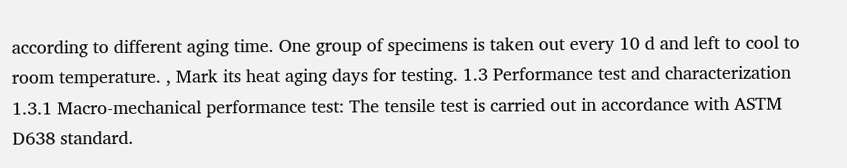according to different aging time. One group of specimens is taken out every 10 d and left to cool to room temperature. , Mark its heat aging days for testing. 1.3 Performance test and characterization 1.3.1 Macro-mechanical performance test: The tensile test is carried out in accordance with ASTM D638 standard.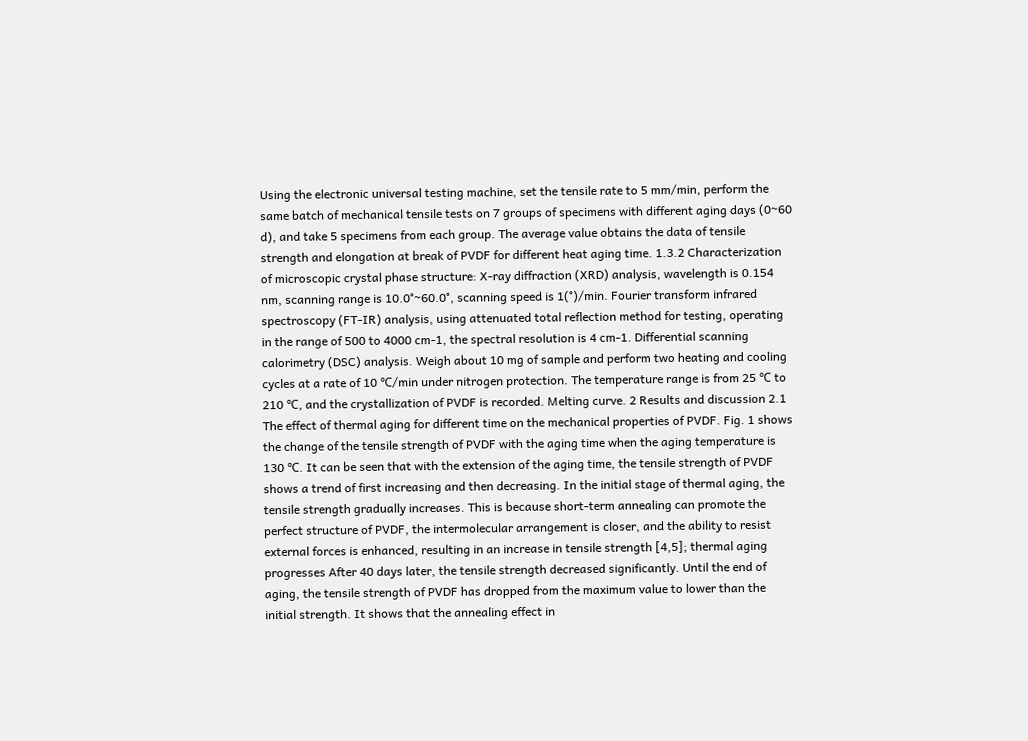Using the electronic universal testing machine, set the tensile rate to 5 mm/min, perform the same batch of mechanical tensile tests on 7 groups of specimens with different aging days (0~60 d), and take 5 specimens from each group. The average value obtains the data of tensile strength and elongation at break of PVDF for different heat aging time. 1.3.2 Characterization of microscopic crystal phase structure: X-ray diffraction (XRD) analysis, wavelength is 0.154 nm, scanning range is 10.0°~60.0°, scanning speed is 1(°)/min. Fourier transform infrared spectroscopy (FT-IR) analysis, using attenuated total reflection method for testing, operating in the range of 500 to 4000 cm-1, the spectral resolution is 4 cm-1. Differential scanning calorimetry (DSC) analysis. Weigh about 10 mg of sample and perform two heating and cooling cycles at a rate of 10 ℃/min under nitrogen protection. The temperature range is from 25 ℃ to 210 ℃, and the crystallization of PVDF is recorded. Melting curve. 2 Results and discussion 2.1 The effect of thermal aging for different time on the mechanical properties of PVDF. Fig. 1 shows the change of the tensile strength of PVDF with the aging time when the aging temperature is 130 ℃. It can be seen that with the extension of the aging time, the tensile strength of PVDF shows a trend of first increasing and then decreasing. In the initial stage of thermal aging, the tensile strength gradually increases. This is because short-term annealing can promote the perfect structure of PVDF, the intermolecular arrangement is closer, and the ability to resist external forces is enhanced, resulting in an increase in tensile strength [4,5]; thermal aging progresses After 40 days later, the tensile strength decreased significantly. Until the end of aging, the tensile strength of PVDF has dropped from the maximum value to lower than the initial strength. It shows that the annealing effect in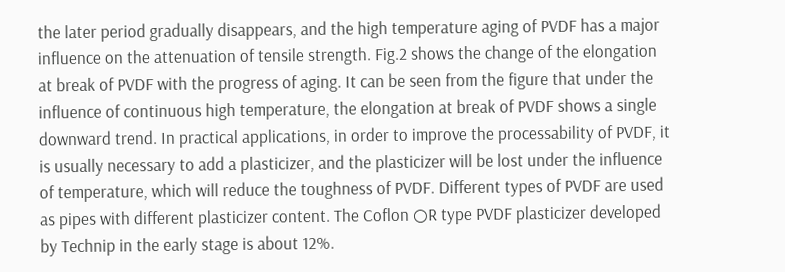the later period gradually disappears, and the high temperature aging of PVDF has a major influence on the attenuation of tensile strength. Fig.2 shows the change of the elongation at break of PVDF with the progress of aging. It can be seen from the figure that under the influence of continuous high temperature, the elongation at break of PVDF shows a single downward trend. In practical applications, in order to improve the processability of PVDF, it is usually necessary to add a plasticizer, and the plasticizer will be lost under the influence of temperature, which will reduce the toughness of PVDF. Different types of PVDF are used as pipes with different plasticizer content. The Coflon ○R type PVDF plasticizer developed by Technip in the early stage is about 12%.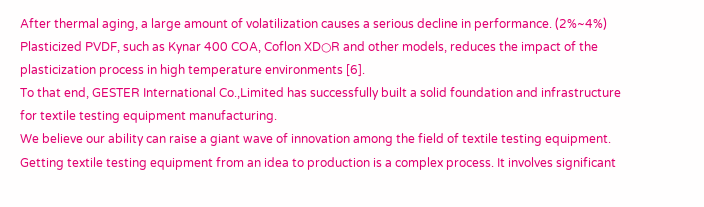After thermal aging, a large amount of volatilization causes a serious decline in performance. (2%~4%) Plasticized PVDF, such as Kynar 400 COA, Coflon XD○R and other models, reduces the impact of the plasticization process in high temperature environments [6].
To that end, GESTER International Co.,Limited has successfully built a solid foundation and infrastructure for textile testing equipment manufacturing.
We believe our ability can raise a giant wave of innovation among the field of textile testing equipment.
Getting textile testing equipment from an idea to production is a complex process. It involves significant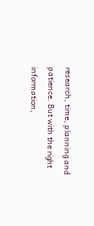research, time, planning and patience. But with the right information,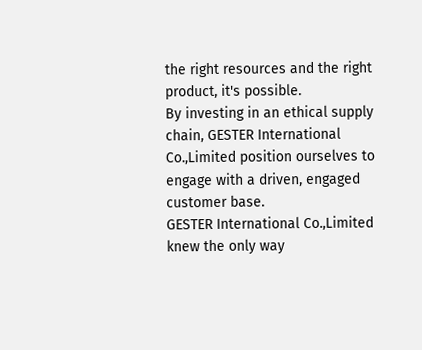the right resources and the right product, it's possible.
By investing in an ethical supply chain, GESTER International Co.,Limited position ourselves to engage with a driven, engaged customer base.
GESTER International Co.,Limited knew the only way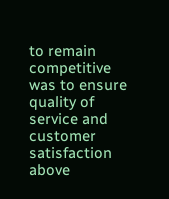to remain competitive was to ensure quality of service and customer satisfaction above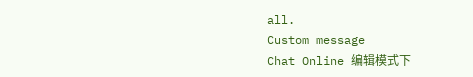all.
Custom message
Chat Online 编辑模式下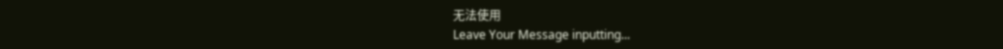无法使用
Leave Your Message inputting...